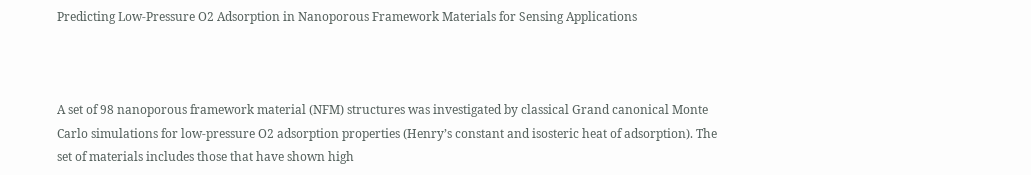Predicting Low-Pressure O2 Adsorption in Nanoporous Framework Materials for Sensing Applications



A set of 98 nanoporous framework material (NFM) structures was investigated by classical Grand canonical Monte Carlo simulations for low-pressure O2 adsorption properties (Henry’s constant and isosteric heat of adsorption). The set of materials includes those that have shown high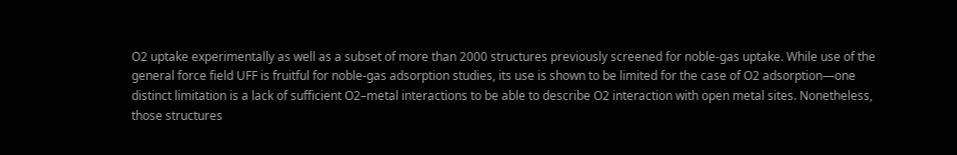O2 uptake experimentally as well as a subset of more than 2000 structures previously screened for noble-gas uptake. While use of the general force field UFF is fruitful for noble-gas adsorption studies, its use is shown to be limited for the case of O2 adsorption—one distinct limitation is a lack of sufficient O2–metal interactions to be able to describe O2 interaction with open metal sites. Nonetheless, those structures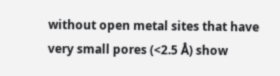without open metal sites that have very small pores (<2.5 Å) show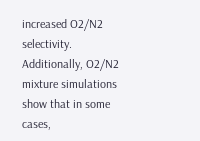increased O2/N2 selectivity. Additionally, O2/N2 mixture simulations show that in some cases,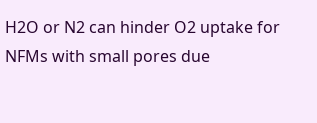H2O or N2 can hinder O2 uptake for NFMs with small pores due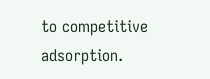to competitive adsorption.